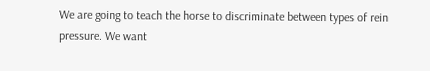We are going to teach the horse to discriminate between types of rein pressure. We want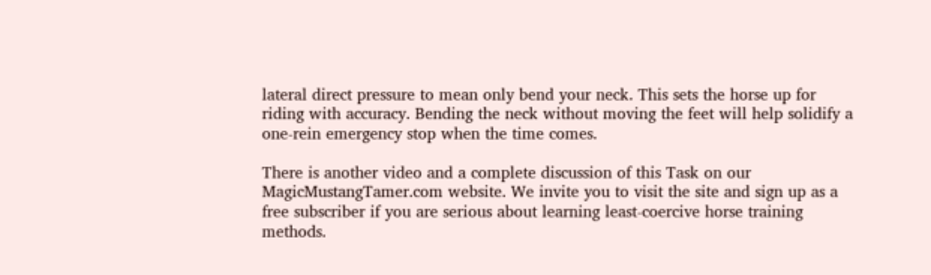lateral direct pressure to mean only bend your neck. This sets the horse up for riding with accuracy. Bending the neck without moving the feet will help solidify a one-rein emergency stop when the time comes.

There is another video and a complete discussion of this Task on our MagicMustangTamer.com website. We invite you to visit the site and sign up as a free subscriber if you are serious about learning least-coercive horse training methods.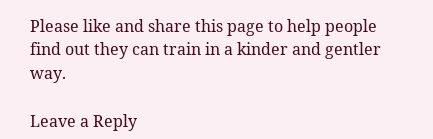Please like and share this page to help people find out they can train in a kinder and gentler way.

Leave a Reply